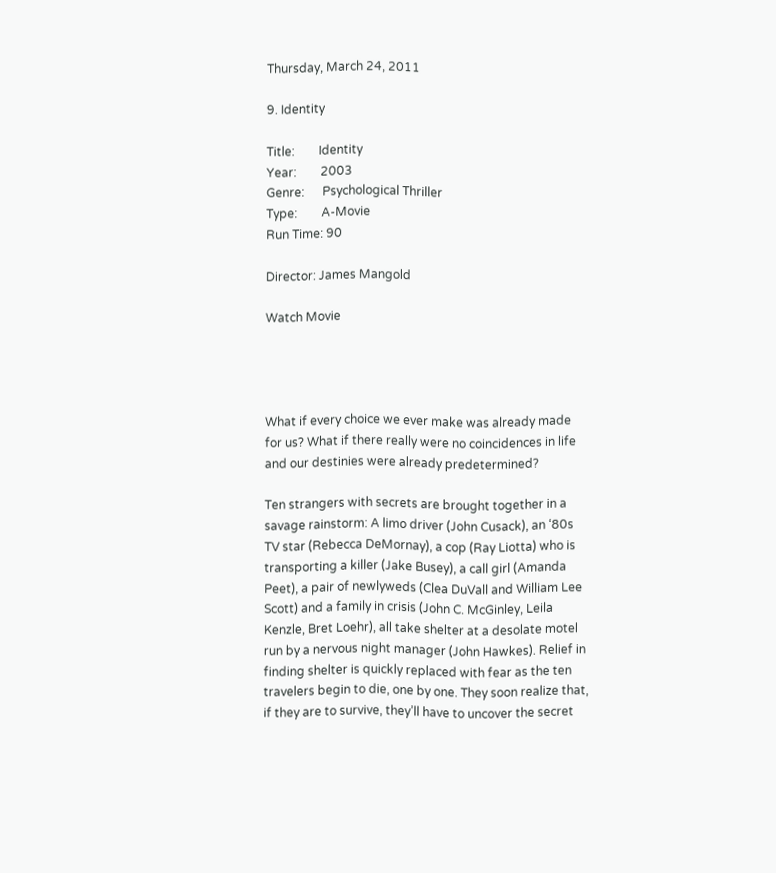Thursday, March 24, 2011

9. Identity

Title:        Identity
Year:        2003
Genre:      Psychological Thriller
Type:        A-Movie
Run Time: 90

Director: James Mangold

Watch Movie




What if every choice we ever make was already made for us? What if there really were no coincidences in life and our destinies were already predetermined?

Ten strangers with secrets are brought together in a savage rainstorm: A limo driver (John Cusack), an ‘80s TV star (Rebecca DeMornay), a cop (Ray Liotta) who is transporting a killer (Jake Busey), a call girl (Amanda Peet), a pair of newlyweds (Clea DuVall and William Lee Scott) and a family in crisis (John C. McGinley, Leila Kenzle, Bret Loehr), all take shelter at a desolate motel run by a nervous night manager (John Hawkes). Relief in finding shelter is quickly replaced with fear as the ten travelers begin to die, one by one. They soon realize that, if they are to survive, they’ll have to uncover the secret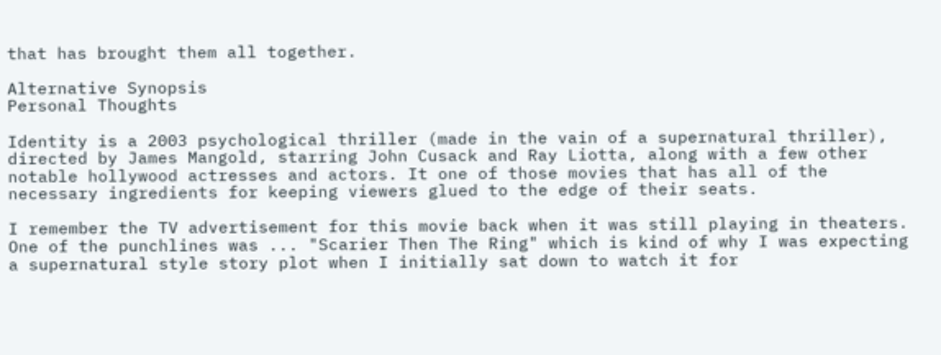that has brought them all together.

Alternative Synopsis
Personal Thoughts

Identity is a 2003 psychological thriller (made in the vain of a supernatural thriller), directed by James Mangold, starring John Cusack and Ray Liotta, along with a few other notable hollywood actresses and actors. It one of those movies that has all of the necessary ingredients for keeping viewers glued to the edge of their seats.

I remember the TV advertisement for this movie back when it was still playing in theaters. One of the punchlines was ... "Scarier Then The Ring" which is kind of why I was expecting a supernatural style story plot when I initially sat down to watch it for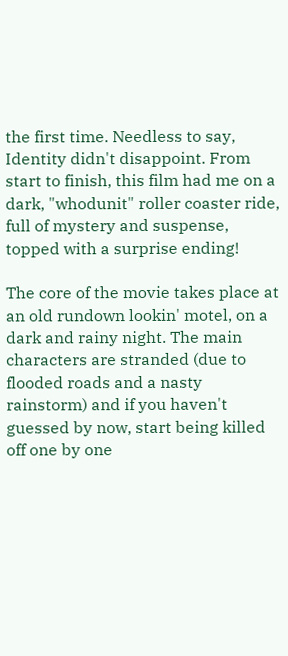the first time. Needless to say, Identity didn't disappoint. From start to finish, this film had me on a dark, "whodunit" roller coaster ride, full of mystery and suspense, topped with a surprise ending!

The core of the movie takes place at an old rundown lookin' motel, on a dark and rainy night. The main characters are stranded (due to flooded roads and a nasty rainstorm) and if you haven't guessed by now, start being killed off one by one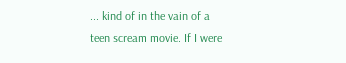... kind of in the vain of a teen scream movie. If I were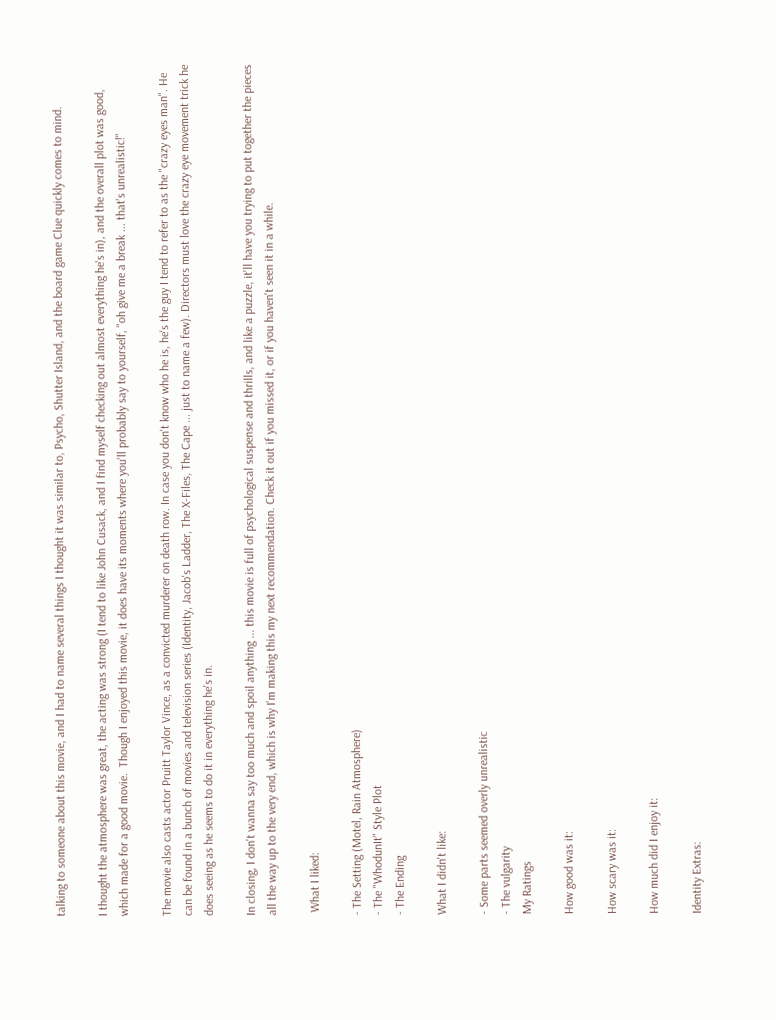talking to someone about this movie, and I had to name several things I thought it was similar to, Psycho, Shutter Island, and the board game Clue quickly comes to mind.

I thought the atmosphere was great, the acting was strong (I tend to like John Cusack, and I find myself checking out almost everything he's in), and the overall plot was good, which made for a good movie.  Though I enjoyed this movie, it does have its moments where you'll probably say to yourself, "oh give me a break ... that's unrealistic!"

The movie also casts actor Pruitt Taylor Vince, as a convicted murderer on death row. In case you don't know who he is, he's the guy I tend to refer to as the "crazy eyes man". He can be found in a bunch of movies and television series (Identity, Jacob's Ladder, The X-Files, The Cape ... just to name a few). Directors must love the crazy eye movement trick he does seeing as he seems to do it in everything he's in.

In closing, I don't wanna say too much and spoil anything ... this movie is full of psychological suspense and thrills, and like a puzzle, it'll have you trying to put together the pieces all the way up to the very end, which is why I'm making this my next recommendation. Check it out if you missed it, or if you haven't seen it in a while.

 What I liked:

- The Setting (Motel, Rain Atmosphere)
- The "WhodunIt" Style Plot
- The Ending

What I didn't like:

- Some parts seemed overly unrealistic
- The vulgarity
My Ratings

How good was it:

How scary was it:

How much did I enjoy it:

Identity Extras: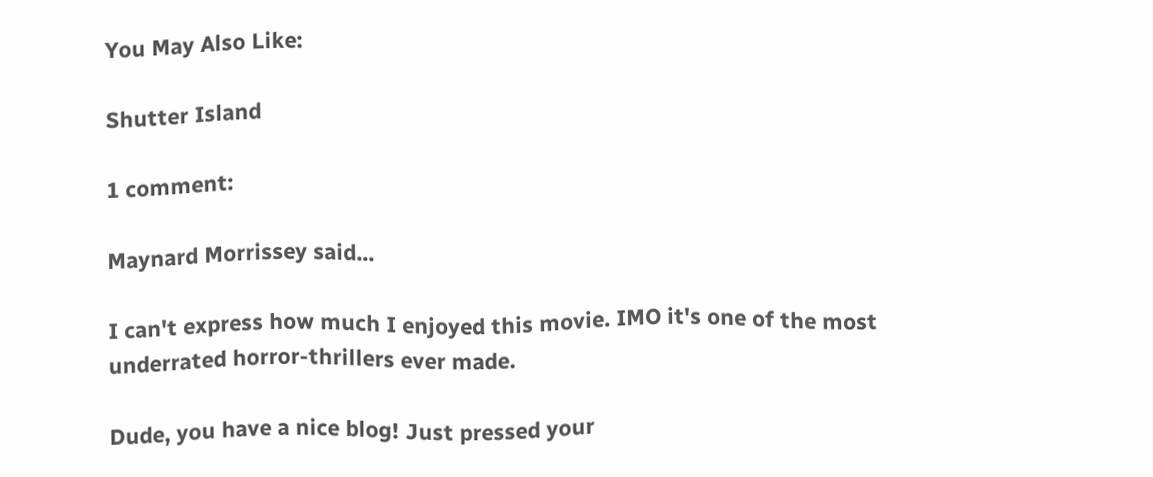You May Also Like:

Shutter Island

1 comment:

Maynard Morrissey said...

I can't express how much I enjoyed this movie. IMO it's one of the most underrated horror-thrillers ever made.

Dude, you have a nice blog! Just pressed your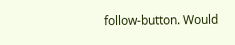follow-button. Would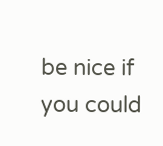be nice if you could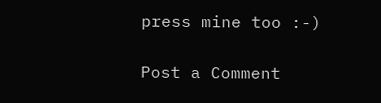press mine too :-)

Post a Comment